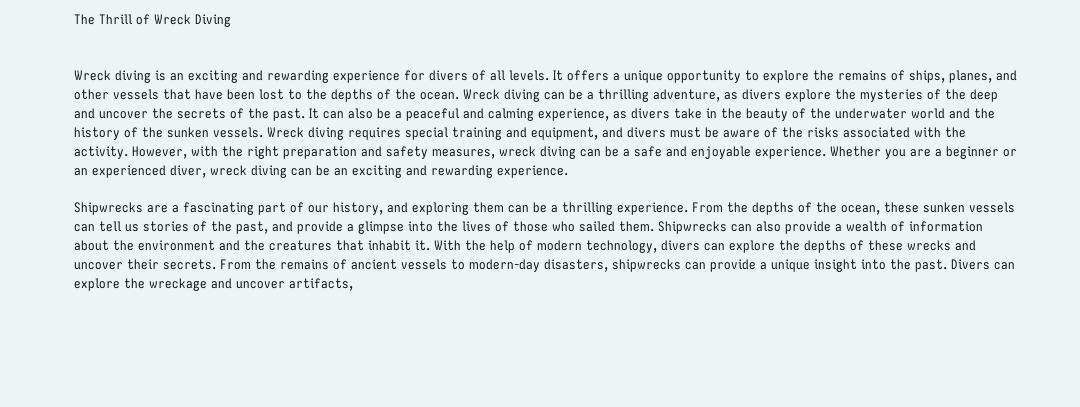The Thrill of Wreck Diving


Wreck diving is an exciting and rewarding experience for divers of all levels. It offers a unique opportunity to explore the remains of ships, planes, and other vessels that have been lost to the depths of the ocean. Wreck diving can be a thrilling adventure, as divers explore the mysteries of the deep and uncover the secrets of the past. It can also be a peaceful and calming experience, as divers take in the beauty of the underwater world and the history of the sunken vessels. Wreck diving requires special training and equipment, and divers must be aware of the risks associated with the activity. However, with the right preparation and safety measures, wreck diving can be a safe and enjoyable experience. Whether you are a beginner or an experienced diver, wreck diving can be an exciting and rewarding experience.

Shipwrecks are a fascinating part of our history, and exploring them can be a thrilling experience. From the depths of the ocean, these sunken vessels can tell us stories of the past, and provide a glimpse into the lives of those who sailed them. Shipwrecks can also provide a wealth of information about the environment and the creatures that inhabit it. With the help of modern technology, divers can explore the depths of these wrecks and uncover their secrets. From the remains of ancient vessels to modern-day disasters, shipwrecks can provide a unique insight into the past. Divers can explore the wreckage and uncover artifacts,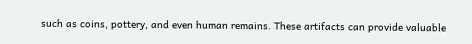such as coins, pottery, and even human remains. These artifacts can provide valuable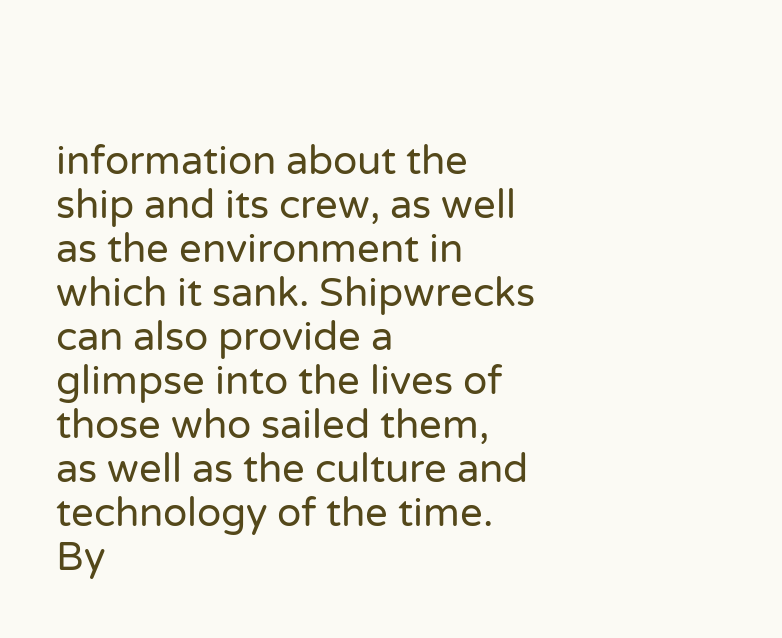information about the ship and its crew, as well as the environment in which it sank. Shipwrecks can also provide a glimpse into the lives of those who sailed them, as well as the culture and technology of the time. By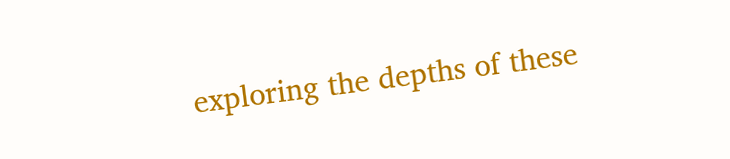exploring the depths of these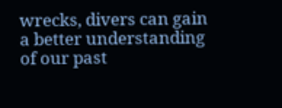wrecks, divers can gain a better understanding of our past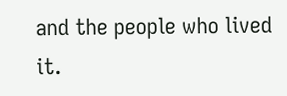and the people who lived it.